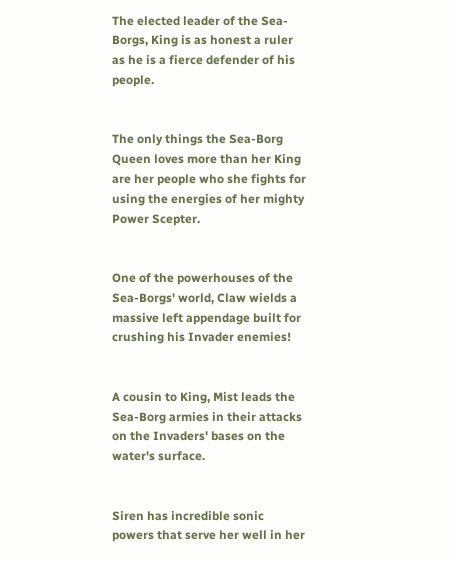The elected leader of the Sea-Borgs, King is as honest a ruler as he is a fierce defender of his people.


The only things the Sea-Borg Queen loves more than her King are her people who she fights for using the energies of her mighty Power Scepter.


One of the powerhouses of the Sea-Borgs' world, Claw wields a massive left appendage built for crushing his Invader enemies!


A cousin to King, Mist leads the Sea-Borg armies in their attacks on the Invaders' bases on the water's surface.


Siren has incredible sonic powers that serve her well in her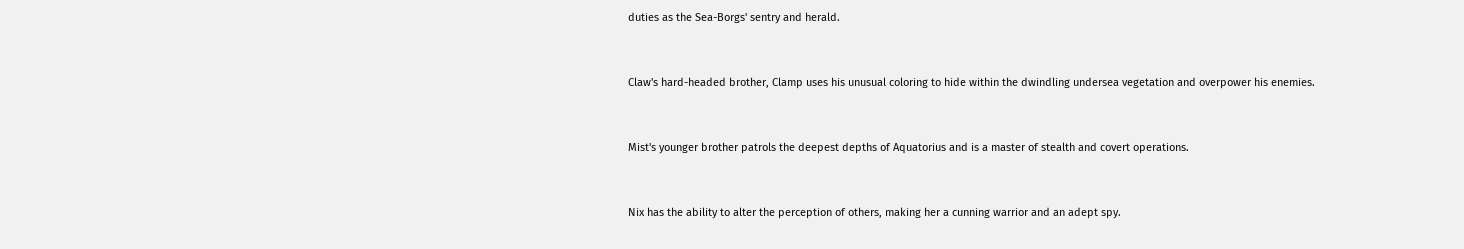duties as the Sea-Borgs' sentry and herald.


Claw's hard-headed brother, Clamp uses his unusual coloring to hide within the dwindling undersea vegetation and overpower his enemies.


Mist's younger brother patrols the deepest depths of Aquatorius and is a master of stealth and covert operations.


Nix has the ability to alter the perception of others, making her a cunning warrior and an adept spy.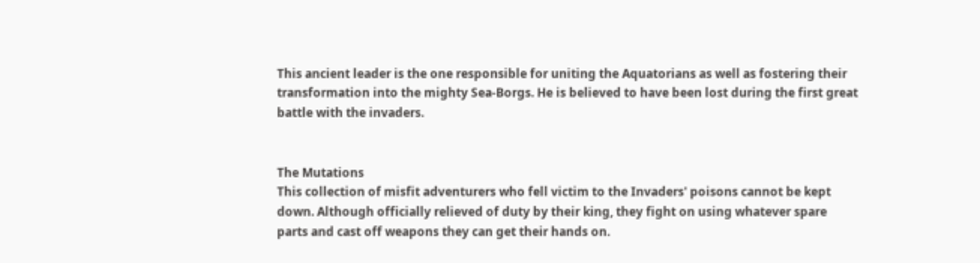This ancient leader is the one responsible for uniting the Aquatorians as well as fostering their transformation into the mighty Sea-Borgs. He is believed to have been lost during the first great battle with the invaders.


The Mutations
This collection of misfit adventurers who fell victim to the Invaders' poisons cannot be kept down. Although officially relieved of duty by their king, they fight on using whatever spare parts and cast off weapons they can get their hands on.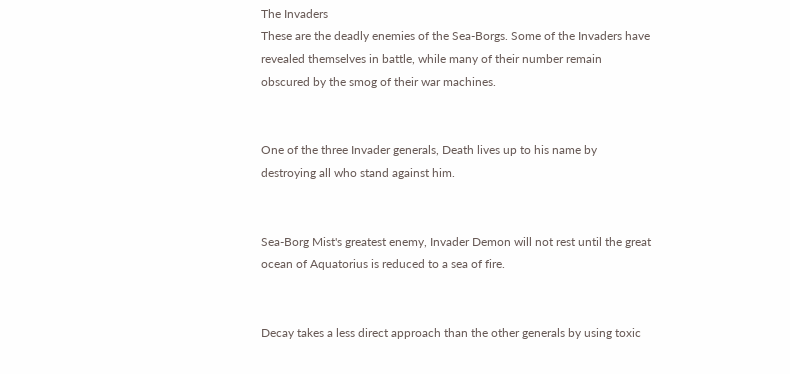The Invaders
These are the deadly enemies of the Sea-Borgs. Some of the Invaders have revealed themselves in battle, while many of their number remain obscured by the smog of their war machines.


One of the three Invader generals, Death lives up to his name by destroying all who stand against him.


Sea-Borg Mist's greatest enemy, Invader Demon will not rest until the great ocean of Aquatorius is reduced to a sea of fire.


Decay takes a less direct approach than the other generals by using toxic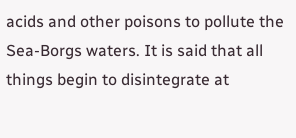acids and other poisons to pollute the Sea-Borgs waters. It is said that all things begin to disintegrate at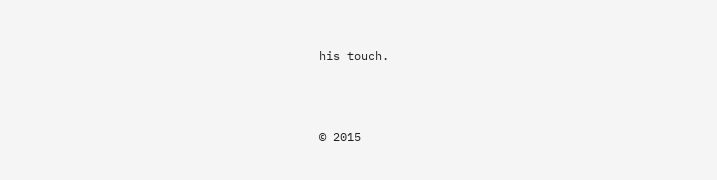his touch.



© 2015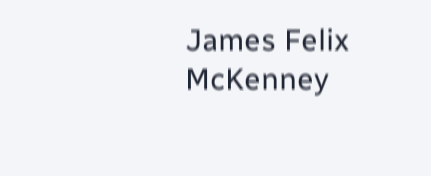James Felix McKenney